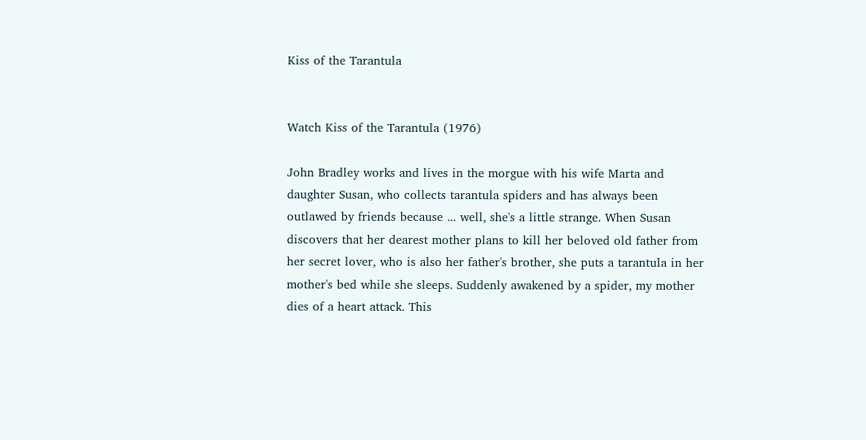Kiss of the Tarantula


Watch Kiss of the Tarantula (1976)

John Bradley works and lives in the morgue with his wife Marta and daughter Susan, who collects tarantula spiders and has always been outlawed by friends because ... well, she's a little strange. When Susan discovers that her dearest mother plans to kill her beloved old father from her secret lover, who is also her father's brother, she puts a tarantula in her mother's bed while she sleeps. Suddenly awakened by a spider, my mother dies of a heart attack. This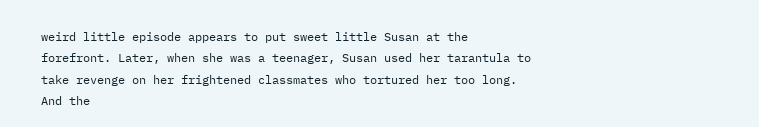weird little episode appears to put sweet little Susan at the forefront. Later, when she was a teenager, Susan used her tarantula to take revenge on her frightened classmates who tortured her too long. And the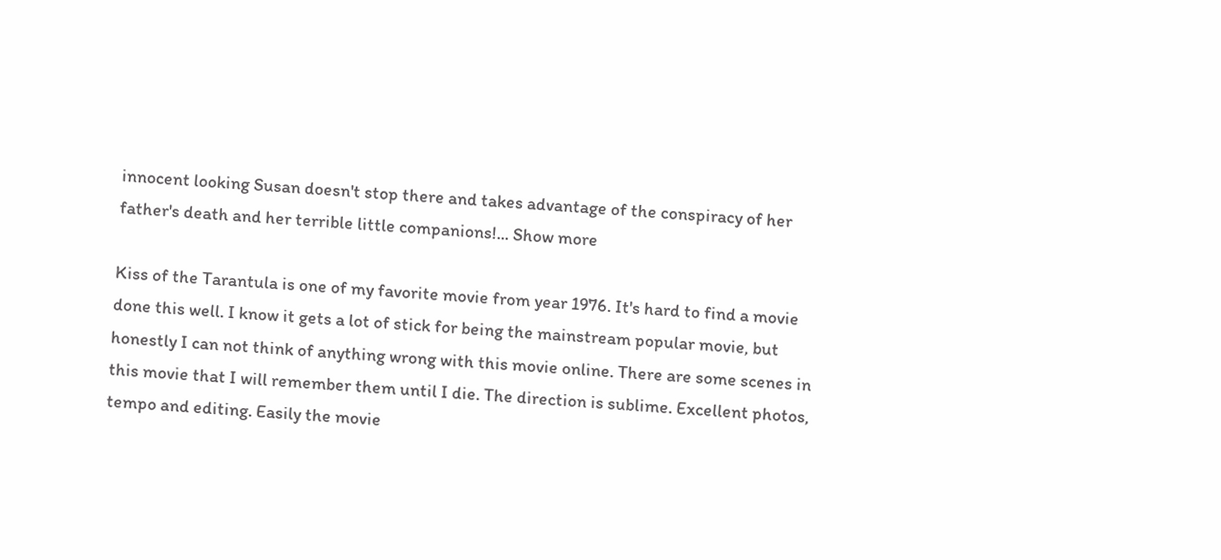innocent looking Susan doesn't stop there and takes advantage of the conspiracy of her father's death and her terrible little companions!... Show more

Kiss of the Tarantula is one of my favorite movie from year 1976. It's hard to find a movie done this well. I know it gets a lot of stick for being the mainstream popular movie, but honestly I can not think of anything wrong with this movie online. There are some scenes in this movie that I will remember them until I die. The direction is sublime. Excellent photos, tempo and editing. Easily the movie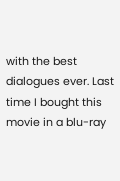with the best dialogues ever. Last time I bought this movie in a blu-ray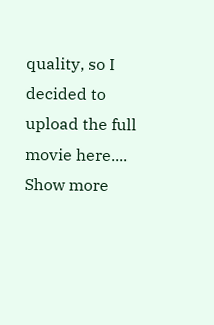quality, so I decided to upload the full movie here.... Show more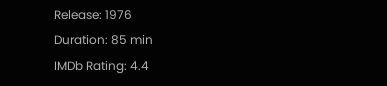Release: 1976
Duration: 85 min
IMDb Rating: 4.4